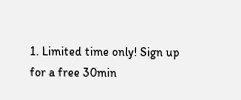1. Limited time only! Sign up for a free 30min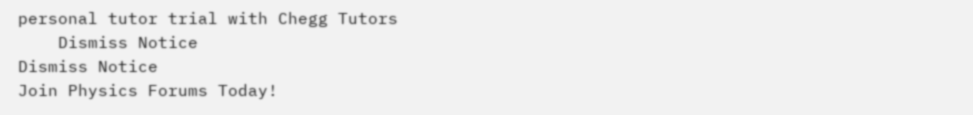personal tutor trial with Chegg Tutors
    Dismiss Notice
Dismiss Notice
Join Physics Forums Today!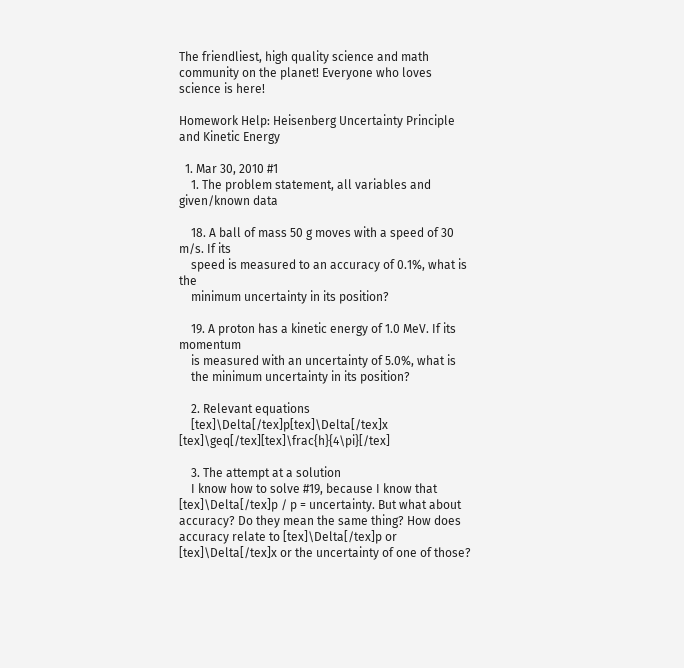The friendliest, high quality science and math community on the planet! Everyone who loves science is here!

Homework Help: Heisenberg Uncertainty Principle and Kinetic Energy

  1. Mar 30, 2010 #1
    1. The problem statement, all variables and given/known data

    18. A ball of mass 50 g moves with a speed of 30 m/s. If its
    speed is measured to an accuracy of 0.1%, what is the
    minimum uncertainty in its position?

    19. A proton has a kinetic energy of 1.0 MeV. If its momentum
    is measured with an uncertainty of 5.0%, what is
    the minimum uncertainty in its position?

    2. Relevant equations
    [tex]\Delta[/tex]p[tex]\Delta[/tex]x [tex]\geq[/tex][tex]\frac{h}{4\pi}[/tex]

    3. The attempt at a solution
    I know how to solve #19, because I know that [tex]\Delta[/tex]p / p = uncertainty. But what about accuracy? Do they mean the same thing? How does accuracy relate to [tex]\Delta[/tex]p or [tex]\Delta[/tex]x or the uncertainty of one of those?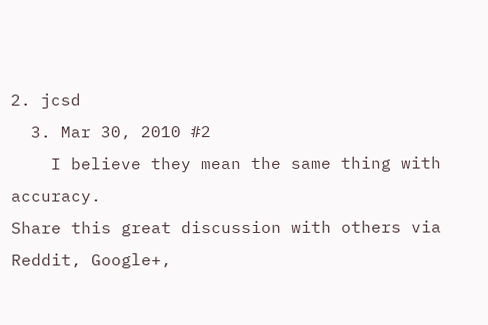2. jcsd
  3. Mar 30, 2010 #2
    I believe they mean the same thing with accuracy.
Share this great discussion with others via Reddit, Google+,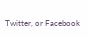Twitter, or Facebook